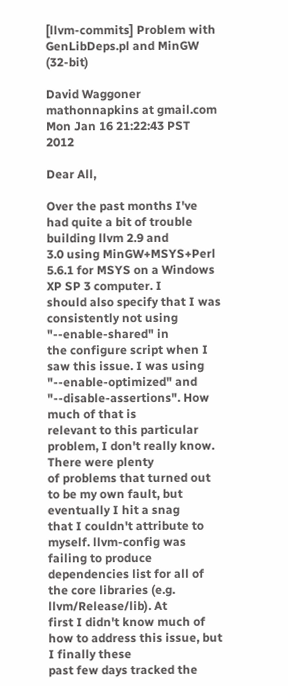[llvm-commits] Problem with GenLibDeps.pl and MinGW (32-bit)

David Waggoner mathonnapkins at gmail.com
Mon Jan 16 21:22:43 PST 2012

Dear All,

Over the past months I've had quite a bit of trouble building llvm 2.9 and
3.0 using MinGW+MSYS+Perl 5.6.1 for MSYS on a Windows XP SP 3 computer. I
should also specify that I was consistently not using "--enable-shared" in
the configure script when I saw this issue. I was using
"--enable-optimized" and "--disable-assertions". How much of that is
relevant to this particular problem, I don't really know. There were plenty
of problems that turned out to be my own fault, but eventually I hit a snag
that I couldn't attribute to myself. llvm-config was failing to produce
dependencies list for all of the core libraries (e.g. llvm/Release/lib). At
first I didn't know much of how to address this issue, but I finally these
past few days tracked the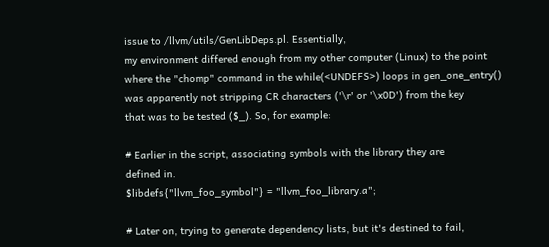issue to /llvm/utils/GenLibDeps.pl. Essentially,
my environment differed enough from my other computer (Linux) to the point
where the "chomp" command in the while(<UNDEFS>) loops in gen_one_entry()
was apparently not stripping CR characters ('\r' or '\x0D') from the key
that was to be tested ($_). So, for example:

# Earlier in the script, associating symbols with the library they are
defined in.
$libdefs{"llvm_foo_symbol"} = "llvm_foo_library.a";

# Later on, trying to generate dependency lists, but it's destined to fail,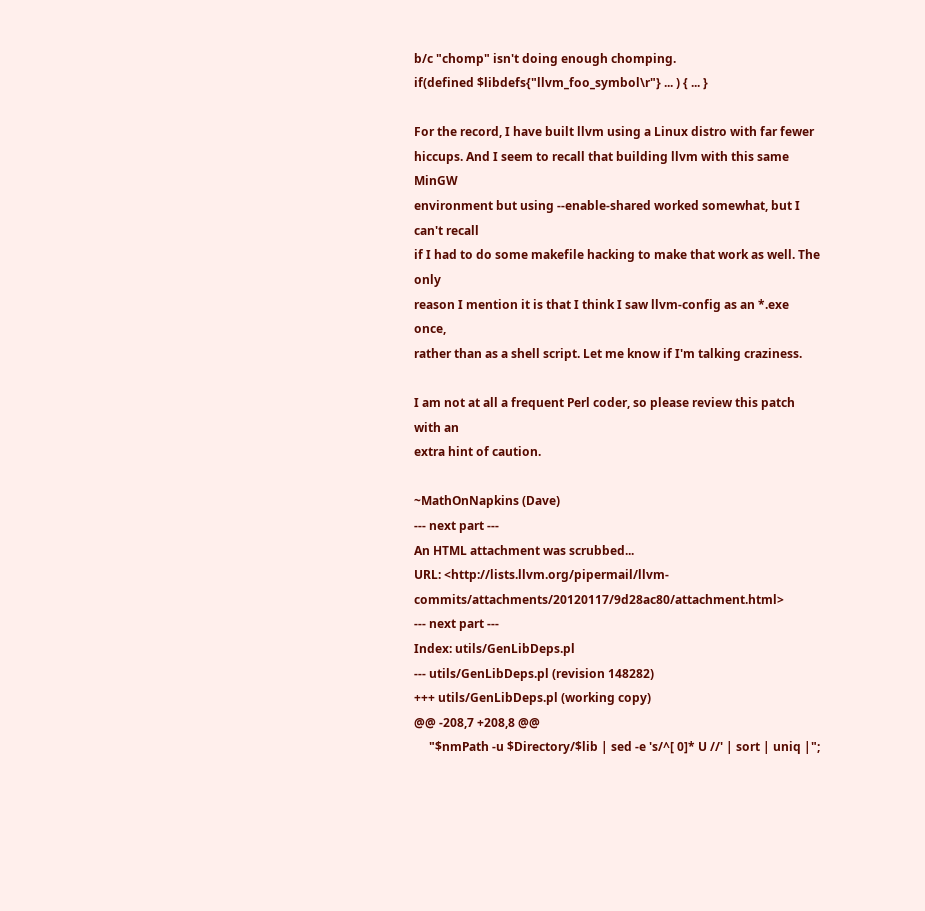b/c "chomp" isn't doing enough chomping.
if(defined $libdefs{"llvm_foo_symbol\r"} ... ) { ... }

For the record, I have built llvm using a Linux distro with far fewer
hiccups. And I seem to recall that building llvm with this same MinGW
environment but using --enable-shared worked somewhat, but I can't recall
if I had to do some makefile hacking to make that work as well. The only
reason I mention it is that I think I saw llvm-config as an *.exe once,
rather than as a shell script. Let me know if I'm talking craziness.

I am not at all a frequent Perl coder, so please review this patch with an
extra hint of caution.

~MathOnNapkins (Dave)
--- next part ---
An HTML attachment was scrubbed...
URL: <http://lists.llvm.org/pipermail/llvm-commits/attachments/20120117/9d28ac80/attachment.html>
--- next part ---
Index: utils/GenLibDeps.pl
--- utils/GenLibDeps.pl (revision 148282)
+++ utils/GenLibDeps.pl (working copy)
@@ -208,7 +208,8 @@
     "$nmPath -u $Directory/$lib | sed -e 's/^[ 0]* U //' | sort | uniq |";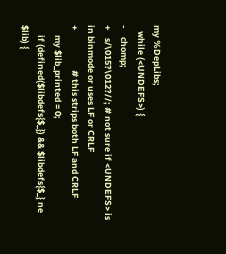my %DepLibs;
   while (<UNDEFS>) {
-    chomp;
+    s/\015?\012?//; # not sure if <UNDEFS> is in binmode or uses LF or CRLF
+                    # this strips both LF and CRLF
     my $lib_printed = 0;
     if (defined($libdefs{$_}) && $libdefs{$_} ne $lib) {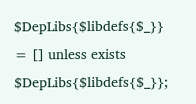$DepLibs{$libdefs{$_}} = [] unless exists $DepLibs{$libdefs{$_}};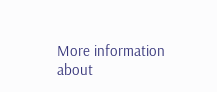More information about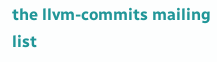the llvm-commits mailing list